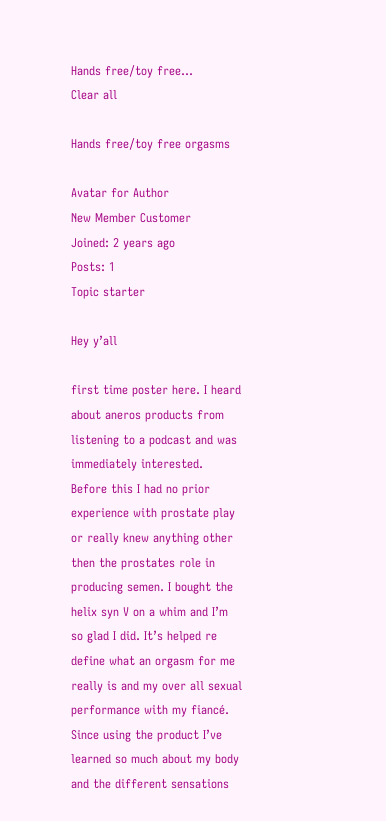Hands free/toy free...
Clear all

Hands free/toy free orgasms

Avatar for Author
New Member Customer
Joined: 2 years ago
Posts: 1
Topic starter

Hey y’all

first time poster here. I heard about aneros products from listening to a podcast and was immediately interested. Before this I had no prior experience with prostate play or really knew anything other then the prostates role in producing semen. I bought the helix syn V on a whim and I’m so glad I did. It’s helped re define what an orgasm for me really is and my over all sexual performance with my fiancé. Since using the product I’ve learned so much about my body and the different sensations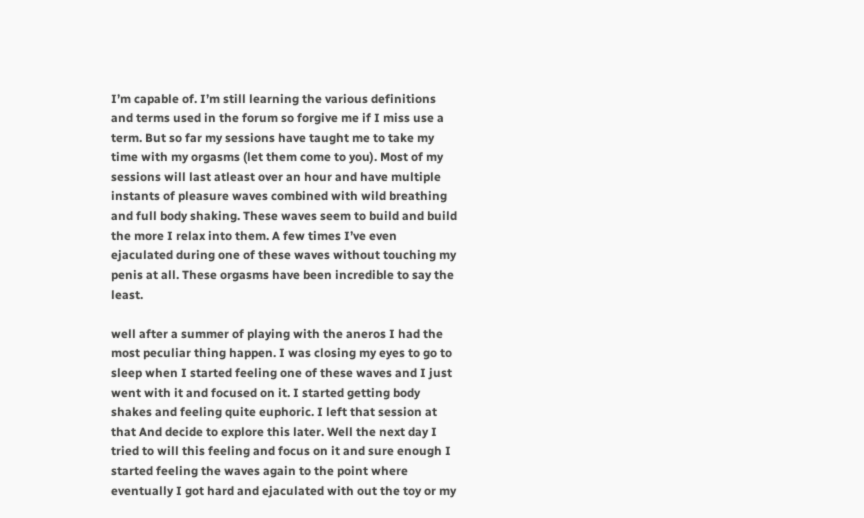I’m capable of. I’m still learning the various definitions and terms used in the forum so forgive me if I miss use a term. But so far my sessions have taught me to take my time with my orgasms (let them come to you). Most of my sessions will last atleast over an hour and have multiple instants of pleasure waves combined with wild breathing and full body shaking. These waves seem to build and build the more I relax into them. A few times I’ve even ejaculated during one of these waves without touching my penis at all. These orgasms have been incredible to say the least.

well after a summer of playing with the aneros I had the most peculiar thing happen. I was closing my eyes to go to sleep when I started feeling one of these waves and I just went with it and focused on it. I started getting body shakes and feeling quite euphoric. I left that session at that And decide to explore this later. Well the next day I tried to will this feeling and focus on it and sure enough I started feeling the waves again to the point where eventually I got hard and ejaculated with out the toy or my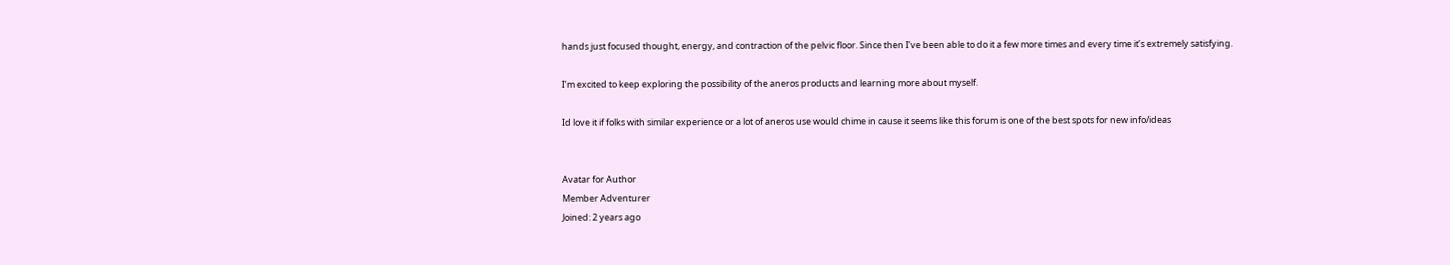hands just focused thought, energy, and contraction of the pelvic floor. Since then I’ve been able to do it a few more times and every time it’s extremely satisfying.

I’m excited to keep exploring the possibility of the aneros products and learning more about myself.

Id love it if folks with similar experience or a lot of aneros use would chime in cause it seems like this forum is one of the best spots for new info/ideas


Avatar for Author
Member Adventurer
Joined: 2 years ago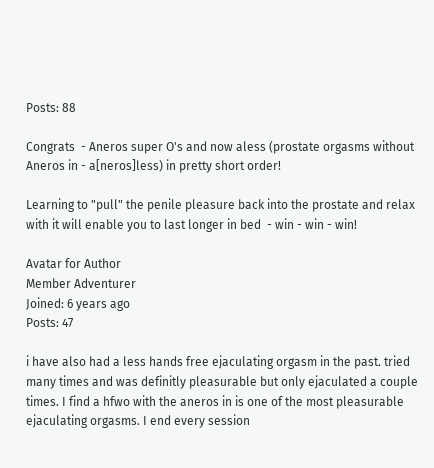Posts: 88

Congrats  - Aneros super O's and now aless (prostate orgasms without Aneros in - a[neros]less) in pretty short order!

Learning to "pull" the penile pleasure back into the prostate and relax with it will enable you to last longer in bed  - win - win - win!

Avatar for Author
Member Adventurer
Joined: 6 years ago
Posts: 47

i have also had a less hands free ejaculating orgasm in the past. tried many times and was definitly pleasurable but only ejaculated a couple times. I find a hfwo with the aneros in is one of the most pleasurable ejaculating orgasms. I end every session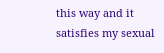this way and it satisfies my sexual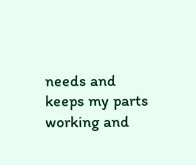needs and keeps my parts working and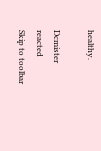healthy.

Dcmister reacted
Skip to toolbar